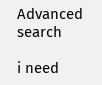Advanced search

i need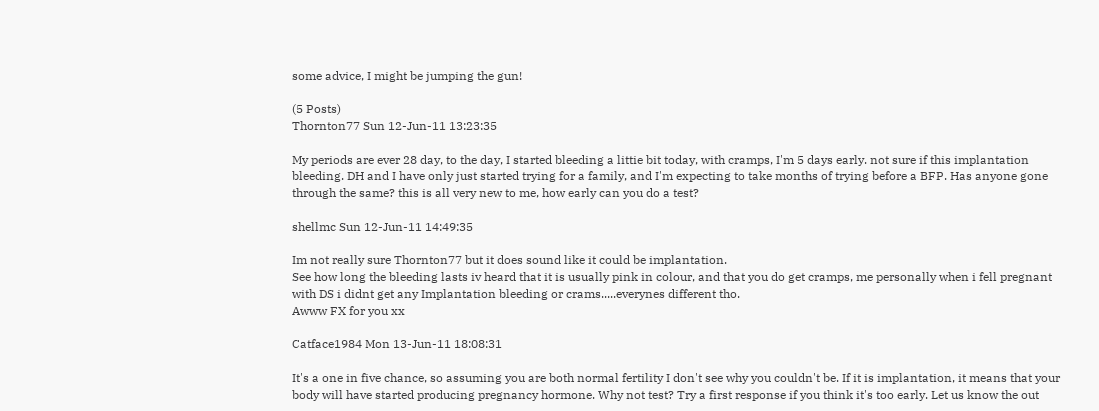some advice, I might be jumping the gun!

(5 Posts)
Thornton77 Sun 12-Jun-11 13:23:35

My periods are ever 28 day, to the day, I started bleeding a littie bit today, with cramps, I'm 5 days early. not sure if this implantation bleeding. DH and I have only just started trying for a family, and I'm expecting to take months of trying before a BFP. Has anyone gone through the same? this is all very new to me, how early can you do a test?

shellmc Sun 12-Jun-11 14:49:35

Im not really sure Thornton77 but it does sound like it could be implantation.
See how long the bleeding lasts iv heard that it is usually pink in colour, and that you do get cramps, me personally when i fell pregnant with DS i didnt get any Implantation bleeding or crams.....everynes different tho.
Awww FX for you xx

Catface1984 Mon 13-Jun-11 18:08:31

It's a one in five chance, so assuming you are both normal fertility I don't see why you couldn't be. If it is implantation, it means that your body will have started producing pregnancy hormone. Why not test? Try a first response if you think it's too early. Let us know the out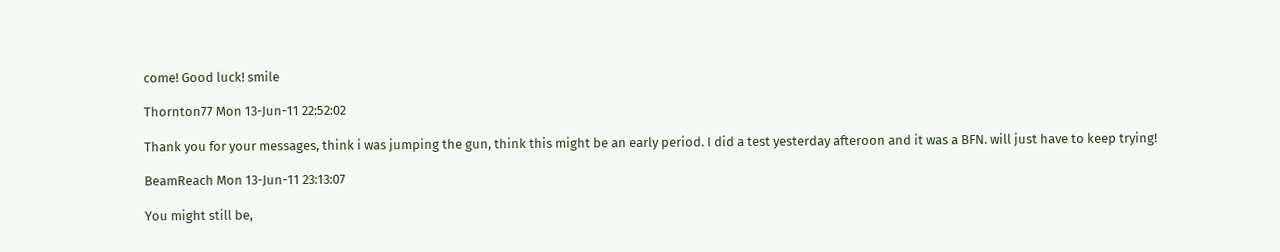come! Good luck! smile

Thornton77 Mon 13-Jun-11 22:52:02

Thank you for your messages, think i was jumping the gun, think this might be an early period. I did a test yesterday afteroon and it was a BFN. will just have to keep trying!

BeamReach Mon 13-Jun-11 23:13:07

You might still be,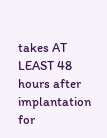takes AT LEAST 48 hours after implantation for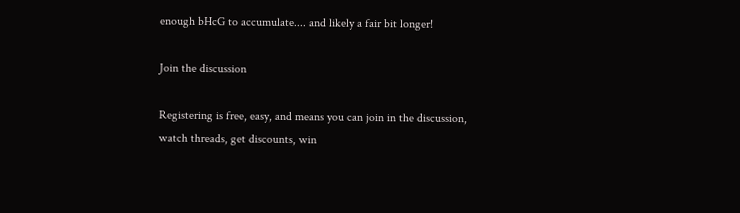enough bHcG to accumulate.... and likely a fair bit longer!

Join the discussion

Registering is free, easy, and means you can join in the discussion, watch threads, get discounts, win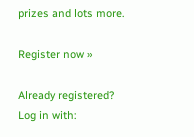prizes and lots more.

Register now »

Already registered? Log in with: